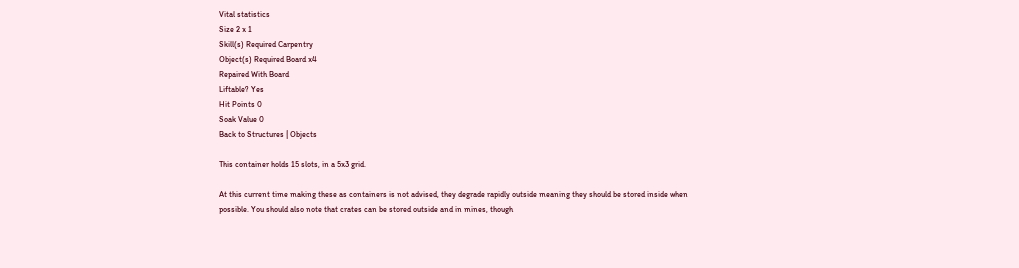Vital statistics
Size 2 x 1
Skill(s) Required Carpentry
Object(s) Required Board x4
Repaired With Board
Liftable? Yes
Hit Points 0
Soak Value 0
Back to Structures | Objects

This container holds 15 slots, in a 5x3 grid.

At this current time making these as containers is not advised, they degrade rapidly outside meaning they should be stored inside when possible. You should also note that crates can be stored outside and in mines, though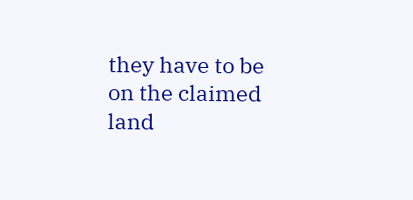they have to be on the claimed land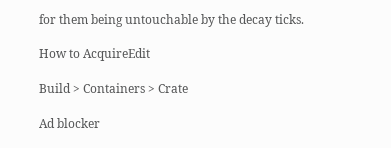for them being untouchable by the decay ticks.

How to AcquireEdit

Build > Containers > Crate

Ad blocker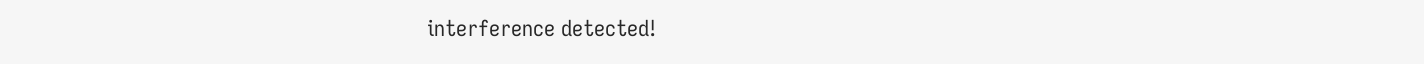interference detected!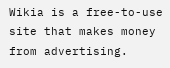Wikia is a free-to-use site that makes money from advertising.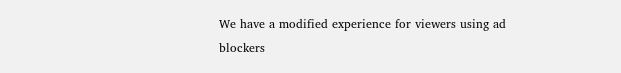We have a modified experience for viewers using ad blockers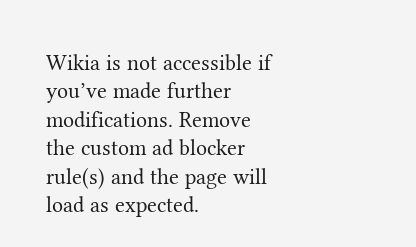Wikia is not accessible if you’ve made further modifications. Remove the custom ad blocker rule(s) and the page will load as expected.